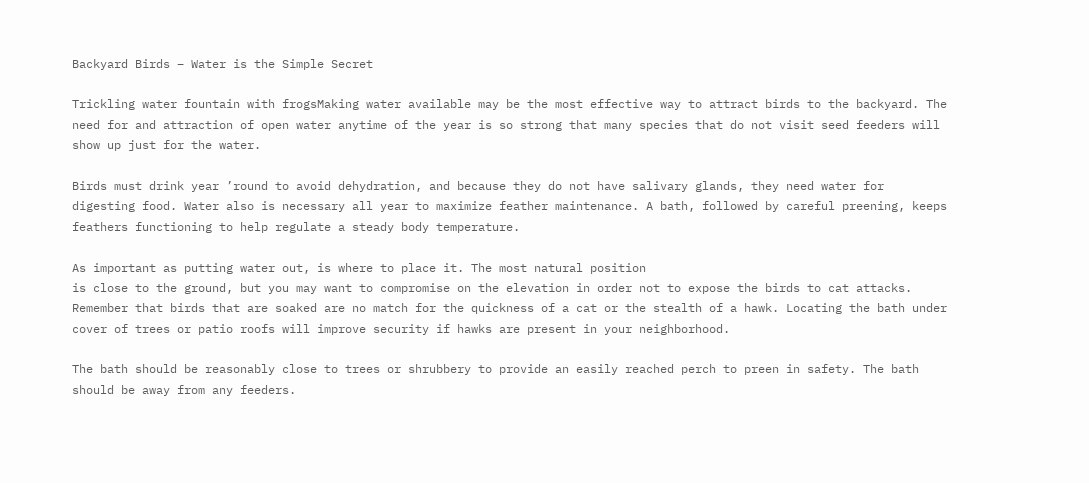Backyard Birds – Water is the Simple Secret

Trickling water fountain with frogsMaking water available may be the most effective way to attract birds to the backyard. The need for and attraction of open water anytime of the year is so strong that many species that do not visit seed feeders will show up just for the water.

Birds must drink year ’round to avoid dehydration, and because they do not have salivary glands, they need water for digesting food. Water also is necessary all year to maximize feather maintenance. A bath, followed by careful preening, keeps feathers functioning to help regulate a steady body temperature.

As important as putting water out, is where to place it. The most natural position
is close to the ground, but you may want to compromise on the elevation in order not to expose the birds to cat attacks. Remember that birds that are soaked are no match for the quickness of a cat or the stealth of a hawk. Locating the bath under cover of trees or patio roofs will improve security if hawks are present in your neighborhood.

The bath should be reasonably close to trees or shrubbery to provide an easily reached perch to preen in safety. The bath should be away from any feeders.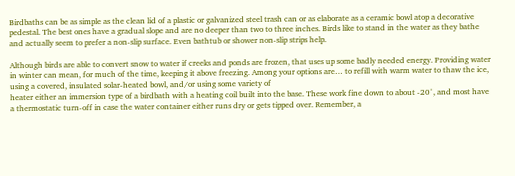Birdbaths can be as simple as the clean lid of a plastic or galvanized steel trash can or as elaborate as a ceramic bowl atop a decorative pedestal. The best ones have a gradual slope and are no deeper than two to three inches. Birds like to stand in the water as they bathe and actually seem to prefer a non-slip surface. Even bathtub or shower non-slip strips help.

Although birds are able to convert snow to water if creeks and ponds are frozen, that uses up some badly needed energy. Providing water in winter can mean, for much of the time, keeping it above freezing. Among your options are… to refill with warm water to thaw the ice, using a covered, insulated solar-heated bowl, and/or using some variety of
heater either an immersion type of a birdbath with a heating coil built into the base. These work fine down to about -20°, and most have a thermostatic turn-off in case the water container either runs dry or gets tipped over. Remember, a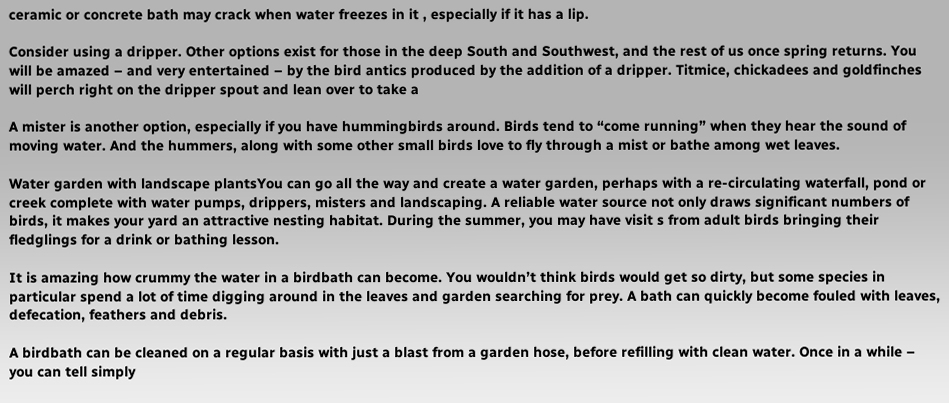ceramic or concrete bath may crack when water freezes in it , especially if it has a lip.

Consider using a dripper. Other options exist for those in the deep South and Southwest, and the rest of us once spring returns. You will be amazed – and very entertained – by the bird antics produced by the addition of a dripper. Titmice, chickadees and goldfinches will perch right on the dripper spout and lean over to take a

A mister is another option, especially if you have hummingbirds around. Birds tend to “come running” when they hear the sound of moving water. And the hummers, along with some other small birds love to fly through a mist or bathe among wet leaves.

Water garden with landscape plantsYou can go all the way and create a water garden, perhaps with a re-circulating waterfall, pond or creek complete with water pumps, drippers, misters and landscaping. A reliable water source not only draws significant numbers of birds, it makes your yard an attractive nesting habitat. During the summer, you may have visit s from adult birds bringing their fledglings for a drink or bathing lesson.

It is amazing how crummy the water in a birdbath can become. You wouldn’t think birds would get so dirty, but some species in particular spend a lot of time digging around in the leaves and garden searching for prey. A bath can quickly become fouled with leaves, defecation, feathers and debris.

A birdbath can be cleaned on a regular basis with just a blast from a garden hose, before refilling with clean water. Once in a while – you can tell simply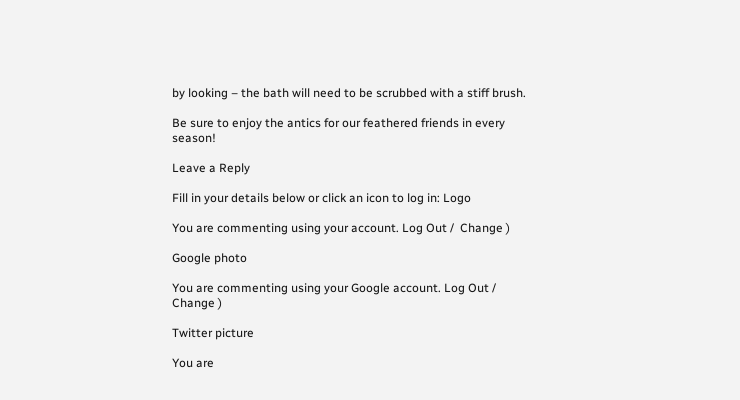by looking – the bath will need to be scrubbed with a stiff brush.

Be sure to enjoy the antics for our feathered friends in every season!

Leave a Reply

Fill in your details below or click an icon to log in: Logo

You are commenting using your account. Log Out /  Change )

Google photo

You are commenting using your Google account. Log Out /  Change )

Twitter picture

You are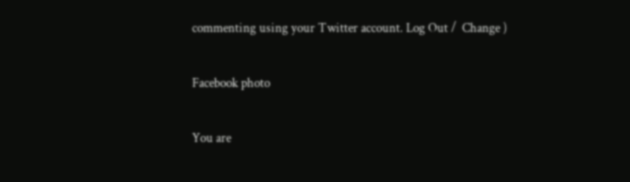commenting using your Twitter account. Log Out /  Change )

Facebook photo

You are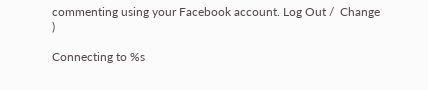commenting using your Facebook account. Log Out /  Change )

Connecting to %s